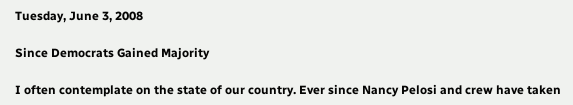Tuesday, June 3, 2008

Since Democrats Gained Majority

I often contemplate on the state of our country. Ever since Nancy Pelosi and crew have taken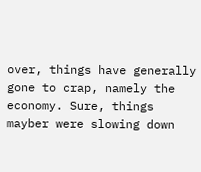over, things have generally gone to crap, namely the economy. Sure, things mayber were slowing down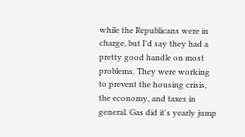while the Republicans were in charge, but I'd say they had a pretty good handle on most problems. They were working to prevent the housing crisis, the economy, and taxes in general. Gas did it's yearly jump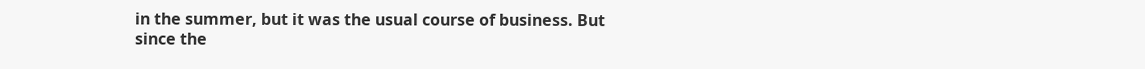in the summer, but it was the usual course of business. But since the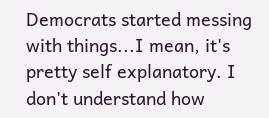Democrats started messing with things...I mean, it's pretty self explanatory. I don't understand how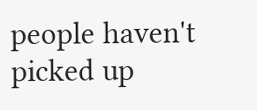people haven't picked up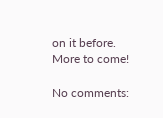on it before. More to come!

No comments: